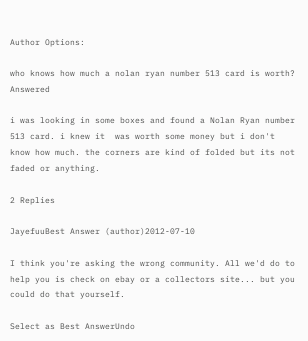Author Options:

who knows how much a nolan ryan number 513 card is worth? Answered

i was looking in some boxes and found a Nolan Ryan number 513 card. i knew it  was worth some money but i don't know how much. the corners are kind of folded but its not faded or anything.

2 Replies

JayefuuBest Answer (author)2012-07-10

I think you're asking the wrong community. All we'd do to help you is check on ebay or a collectors site... but you could do that yourself.

Select as Best AnswerUndo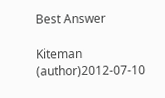Best Answer

Kiteman (author)2012-07-10